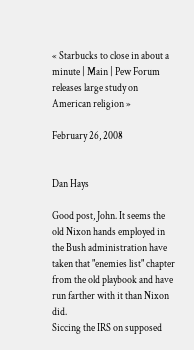« Starbucks to close in about a minute | Main | Pew Forum releases large study on American religion »

February 26, 2008


Dan Hays

Good post, John. It seems the old Nixon hands employed in the Bush administration have taken that "enemies list" chapter from the old playbook and have run farther with it than Nixon did.
Siccing the IRS on supposed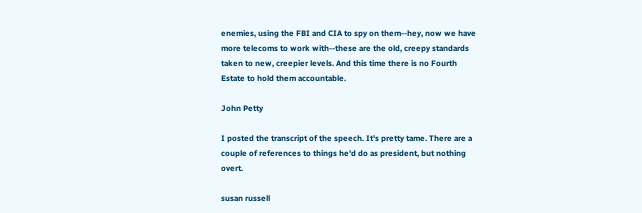enemies, using the FBI and CIA to spy on them--hey, now we have more telecoms to work with--these are the old, creepy standards taken to new, creepier levels. And this time there is no Fourth Estate to hold them accountable.

John Petty

I posted the transcript of the speech. It's pretty tame. There are a couple of references to things he'd do as president, but nothing overt.

susan russell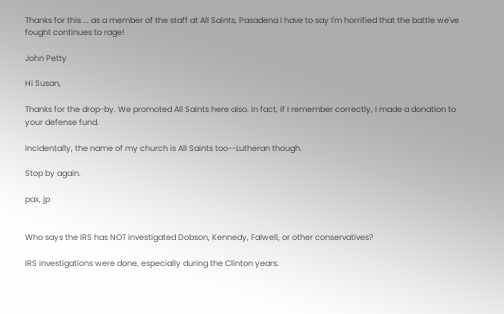Thanks for this ... as a member of the staff at All Saints, Pasadena I have to say I'm horrified that the battle we've fought continues to rage!

John Petty

Hi Susan,

Thanks for the drop-by. We promoted All Saints here also. In fact, if I remember correctly, I made a donation to your defense fund.

Incidentally, the name of my church is All Saints too--Lutheran though.

Stop by again.

pax, jp


Who says the IRS has NOT investigated Dobson, Kennedy, Falwell, or other conservatives?

IRS investigations were done, especially during the Clinton years.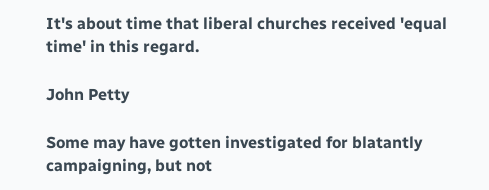It's about time that liberal churches received 'equal time' in this regard.

John Petty

Some may have gotten investigated for blatantly campaigning, but not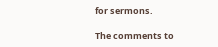for sermons.

The comments to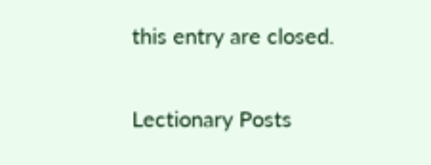this entry are closed.

Lectionary Posts